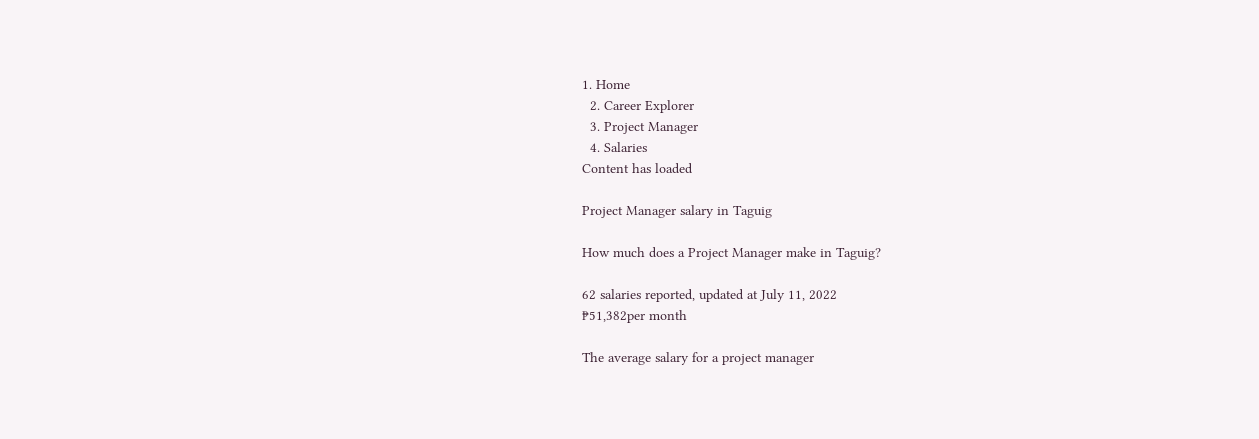1. Home
  2. Career Explorer
  3. Project Manager
  4. Salaries
Content has loaded

Project Manager salary in Taguig

How much does a Project Manager make in Taguig?

62 salaries reported, updated at July 11, 2022
₱51,382per month

The average salary for a project manager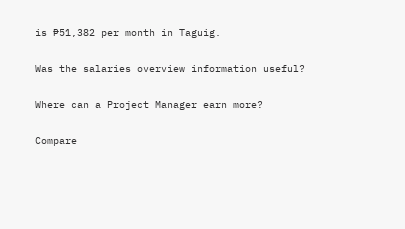is ₱51,382 per month in Taguig.

Was the salaries overview information useful?

Where can a Project Manager earn more?

Compare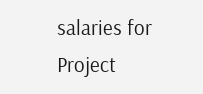salaries for Project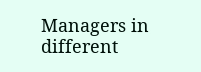Managers in different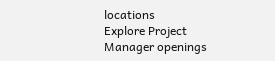locations
Explore Project Manager openings